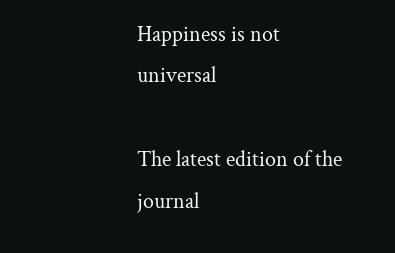Happiness is not universal

The latest edition of the journal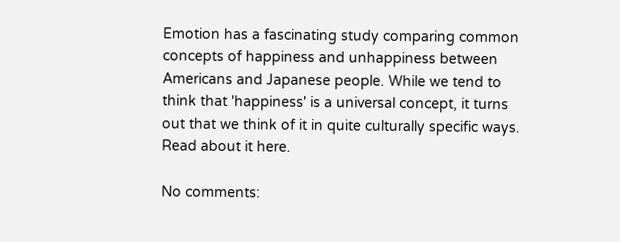Emotion has a fascinating study comparing common concepts of happiness and unhappiness between Americans and Japanese people. While we tend to think that 'happiness' is a universal concept, it turns out that we think of it in quite culturally specific ways.
Read about it here.

No comments: